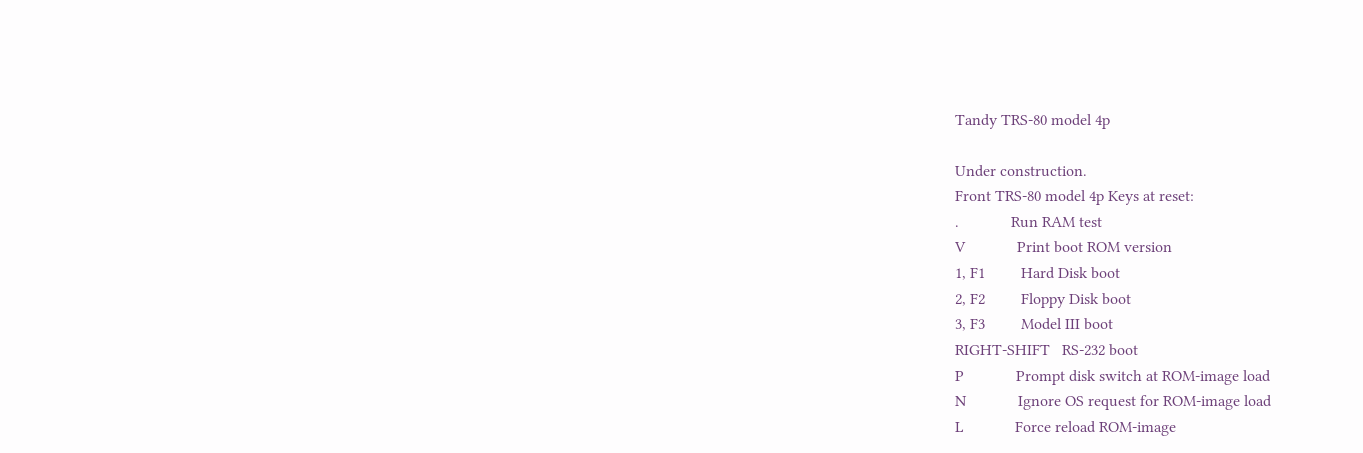Tandy TRS-80 model 4p

Under construction.
Front TRS-80 model 4p Keys at reset:
.             Run RAM test
V             Print boot ROM version
1, F1         Hard Disk boot
2, F2         Floppy Disk boot
3, F3         Model III boot
RIGHT-SHIFT   RS-232 boot
P             Prompt disk switch at ROM-image load
N             Ignore OS request for ROM-image load
L             Force reload ROM-image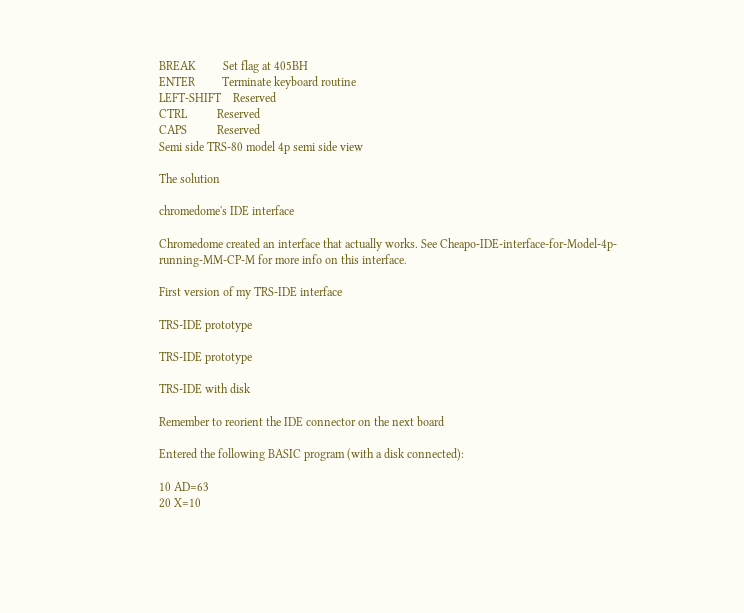BREAK         Set flag at 405BH
ENTER         Terminate keyboard routine
LEFT-SHIFT    Reserved
CTRL          Reserved
CAPS          Reserved
Semi side TRS-80 model 4p semi side view

The solution

chromedome's IDE interface

Chromedome created an interface that actually works. See Cheapo-IDE-interface-for-Model-4p-running-MM-CP-M for more info on this interface.

First version of my TRS-IDE interface

TRS-IDE prototype

TRS-IDE prototype

TRS-IDE with disk

Remember to reorient the IDE connector on the next board

Entered the following BASIC program (with a disk connected):

10 AD=63
20 X=10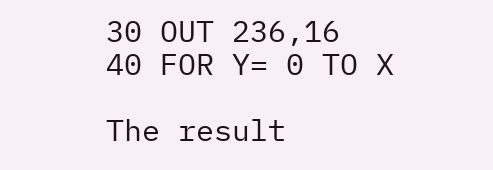30 OUT 236,16
40 FOR Y= 0 TO X

The result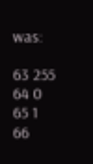was:

63 255
64 0
65 1
66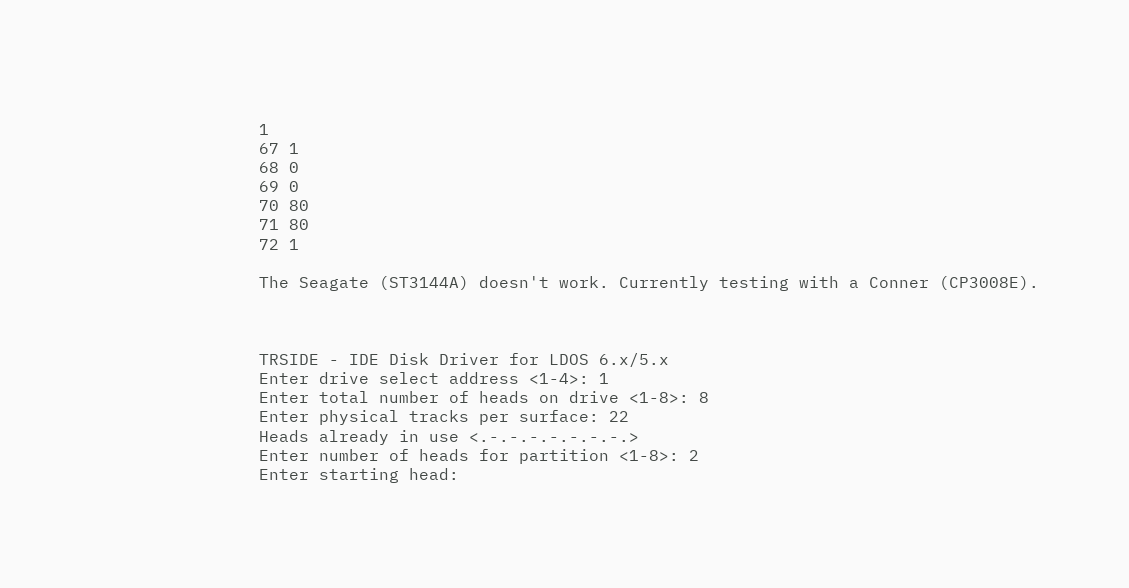1
67 1
68 0
69 0
70 80
71 80
72 1

The Seagate (ST3144A) doesn't work. Currently testing with a Conner (CP3008E).



TRSIDE - IDE Disk Driver for LDOS 6.x/5.x
Enter drive select address <1-4>: 1
Enter total number of heads on drive <1-8>: 8
Enter physical tracks per surface: 22
Heads already in use <.-.-.-.-.-.-.-.>
Enter number of heads for partition <1-8>: 2
Enter starting head: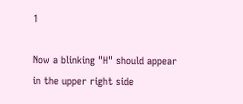1

Now a blinking "H" should appear in the upper right side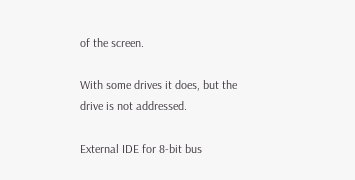of the screen.

With some drives it does, but the drive is not addressed.

External IDE for 8-bit bus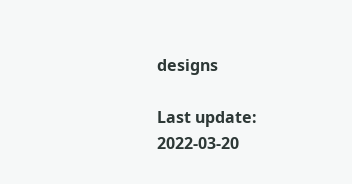designs

Last update: 2022-03-20